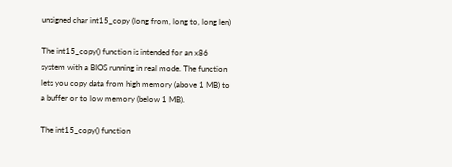unsigned char int15_copy (long from, long to, long len)

The int15_copy() function is intended for an x86 system with a BIOS running in real mode. The function lets you copy data from high memory (above 1 MB) to a buffer or to low memory (below 1 MB).

The int15_copy() function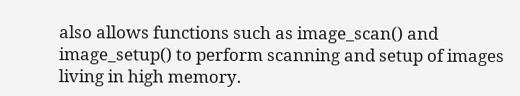also allows functions such as image_scan() and image_setup() to perform scanning and setup of images living in high memory.